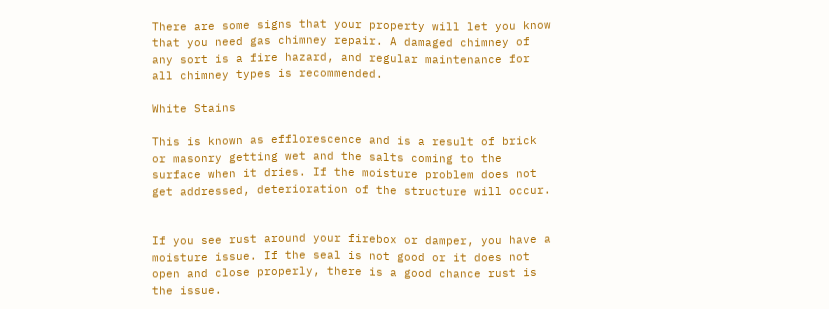There are some signs that your property will let you know that you need gas chimney repair. A damaged chimney of any sort is a fire hazard, and regular maintenance for all chimney types is recommended.

White Stains

This is known as efflorescence and is a result of brick or masonry getting wet and the salts coming to the surface when it dries. If the moisture problem does not get addressed, deterioration of the structure will occur.


If you see rust around your firebox or damper, you have a moisture issue. If the seal is not good or it does not open and close properly, there is a good chance rust is the issue.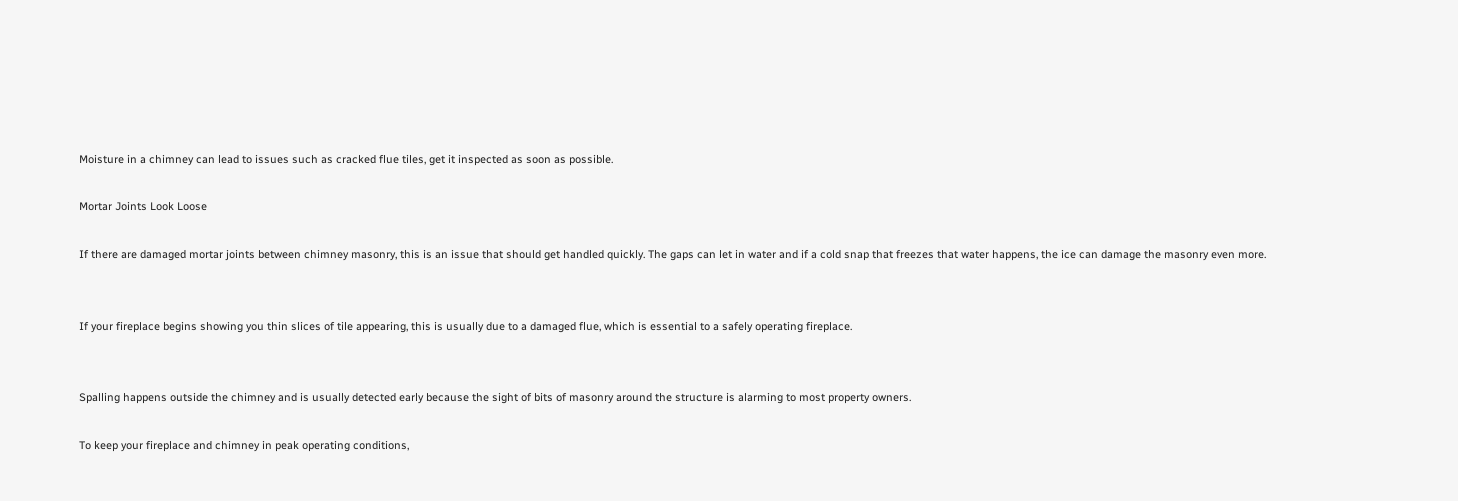Moisture in a chimney can lead to issues such as cracked flue tiles, get it inspected as soon as possible.

Mortar Joints Look Loose

If there are damaged mortar joints between chimney masonry, this is an issue that should get handled quickly. The gaps can let in water and if a cold snap that freezes that water happens, the ice can damage the masonry even more.


If your fireplace begins showing you thin slices of tile appearing, this is usually due to a damaged flue, which is essential to a safely operating fireplace.


Spalling happens outside the chimney and is usually detected early because the sight of bits of masonry around the structure is alarming to most property owners.

To keep your fireplace and chimney in peak operating conditions,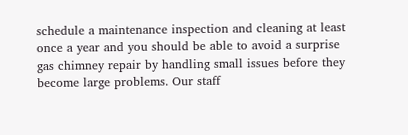schedule a maintenance inspection and cleaning at least once a year and you should be able to avoid a surprise gas chimney repair by handling small issues before they become large problems. Our staff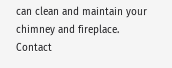can clean and maintain your chimney and fireplace. Contact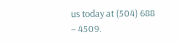us today at (504) 688 – 4509.